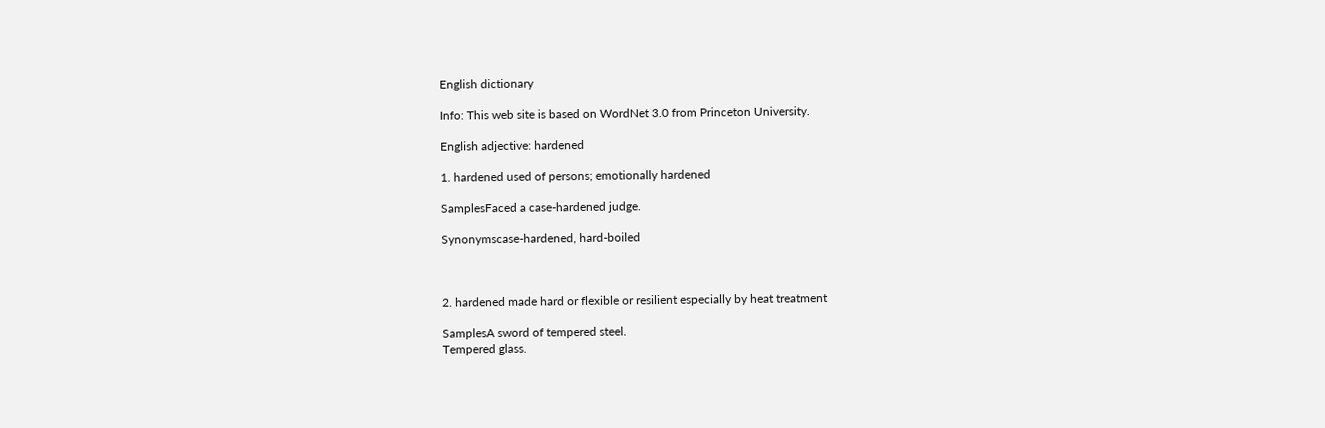English dictionary

Info: This web site is based on WordNet 3.0 from Princeton University.

English adjective: hardened

1. hardened used of persons; emotionally hardened

SamplesFaced a case-hardened judge.

Synonymscase-hardened, hard-boiled



2. hardened made hard or flexible or resilient especially by heat treatment

SamplesA sword of tempered steel.
Tempered glass.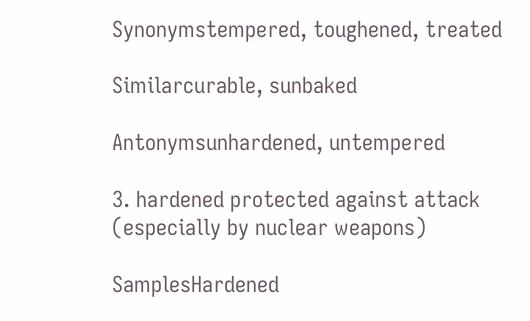Synonymstempered, toughened, treated

Similarcurable, sunbaked

Antonymsunhardened, untempered

3. hardened protected against attack (especially by nuclear weapons)

SamplesHardened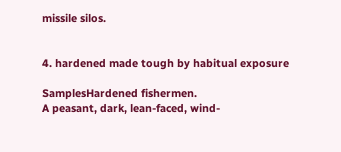missile silos.


4. hardened made tough by habitual exposure

SamplesHardened fishermen.
A peasant, dark, lean-faced, wind-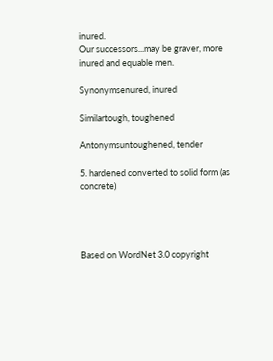inured.
Our successors...may be graver, more inured and equable men.

Synonymsenured, inured

Similartough, toughened

Antonymsuntoughened, tender

5. hardened converted to solid form (as concrete)




Based on WordNet 3.0 copyright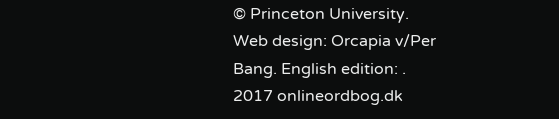© Princeton University.
Web design: Orcapia v/Per Bang. English edition: .
2017 onlineordbog.dk